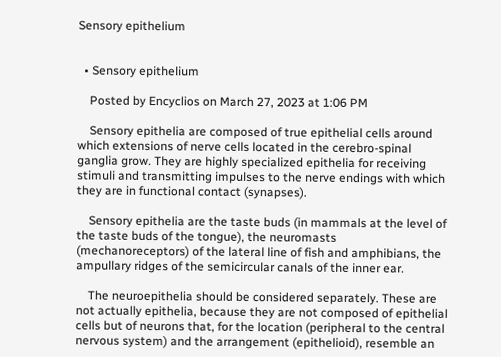Sensory epithelium


  • Sensory epithelium

    Posted by Encyclios on March 27, 2023 at 1:06 PM

    Sensory epithelia are composed of true epithelial cells around which extensions of nerve cells located in the cerebro-spinal ganglia grow. They are highly specialized epithelia for receiving stimuli and transmitting impulses to the nerve endings with which they are in functional contact (synapses).

    Sensory epithelia are the taste buds (in mammals at the level of the taste buds of the tongue), the neuromasts (mechanoreceptors) of the lateral line of fish and amphibians, the ampullary ridges of the semicircular canals of the inner ear.

    The neuroepithelia should be considered separately. These are not actually epithelia, because they are not composed of epithelial cells but of neurons that, for the location (peripheral to the central nervous system) and the arrangement (epithelioid), resemble an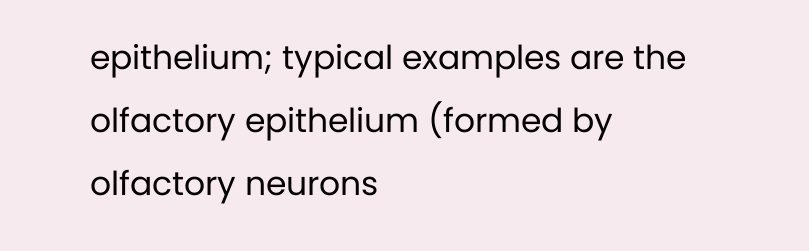epithelium; typical examples are the olfactory epithelium (formed by olfactory neurons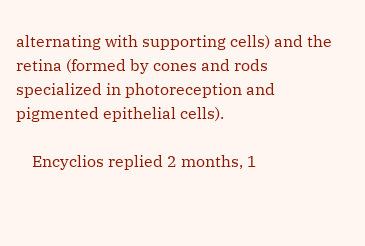alternating with supporting cells) and the retina (formed by cones and rods specialized in photoreception and pigmented epithelial cells).

    Encyclios replied 2 months, 1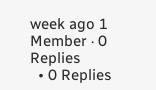week ago 1 Member · 0 Replies
  • 0 Replies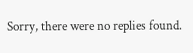Sorry, there were no replies found.